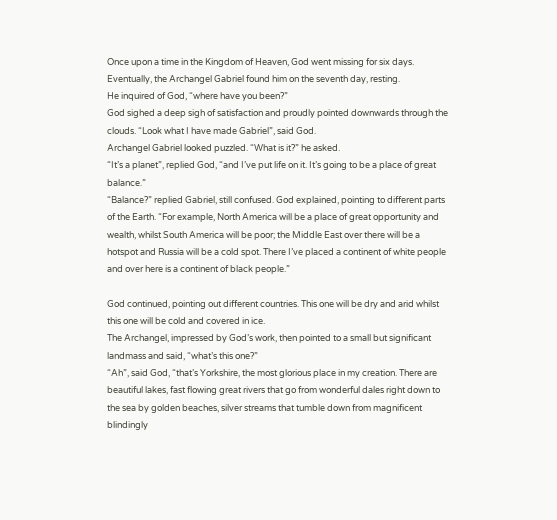Once upon a time in the Kingdom of Heaven, God went missing for six days.
Eventually, the Archangel Gabriel found him on the seventh day, resting.
He inquired of God, “where have you been?”
God sighed a deep sigh of satisfaction and proudly pointed downwards through the clouds. “Look what I have made Gabriel”, said God.
Archangel Gabriel looked puzzled. “What is it?” he asked.
“It’s a planet”, replied God, “and I’ve put life on it. It’s going to be a place of great balance.”
“Balance?” replied Gabriel, still confused. God explained, pointing to different parts of the Earth. “For example, North America will be a place of great opportunity and wealth, whilst South America will be poor; the Middle East over there will be a hotspot and Russia will be a cold spot. There I’ve placed a continent of white people and over here is a continent of black people.”

God continued, pointing out different countries. This one will be dry and arid whilst this one will be cold and covered in ice.
The Archangel, impressed by God’s work, then pointed to a small but significant landmass and said, “what’s this one?”
“Ah”, said God, “that’s Yorkshire, the most glorious place in my creation. There are beautiful lakes, fast flowing great rivers that go from wonderful dales right down to the sea by golden beaches, silver streams that tumble down from magnificent blindingly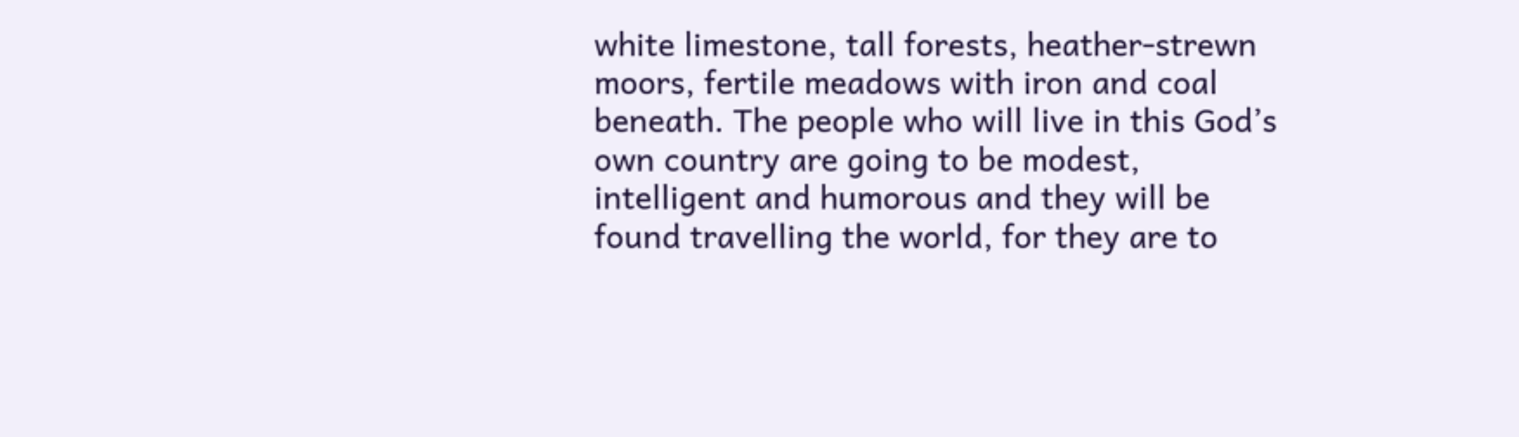white limestone, tall forests, heather-strewn moors, fertile meadows with iron and coal beneath. The people who will live in this God’s own country are going to be modest, intelligent and humorous and they will be found travelling the world, for they are to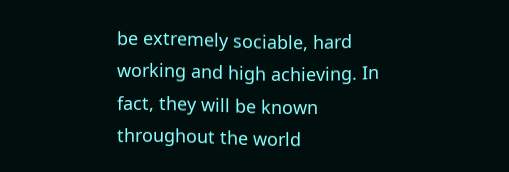be extremely sociable, hard working and high achieving. In fact, they will be known throughout the world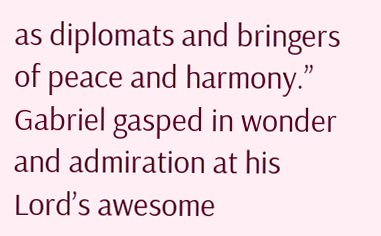as diplomats and bringers of peace and harmony.”
Gabriel gasped in wonder and admiration at his Lord’s awesome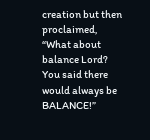creation but then proclaimed, “What about balance Lord? You said there would always be BALANCE!”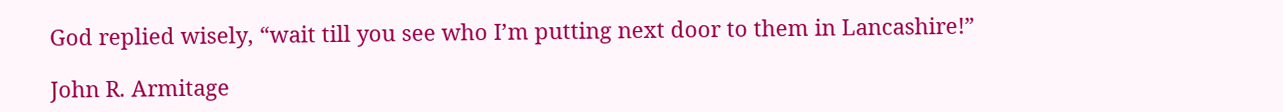God replied wisely, “wait till you see who I’m putting next door to them in Lancashire!”

John R. Armitage